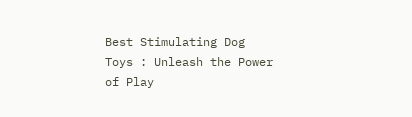Best Stimulating Dog Toys : Unleash the Power of Play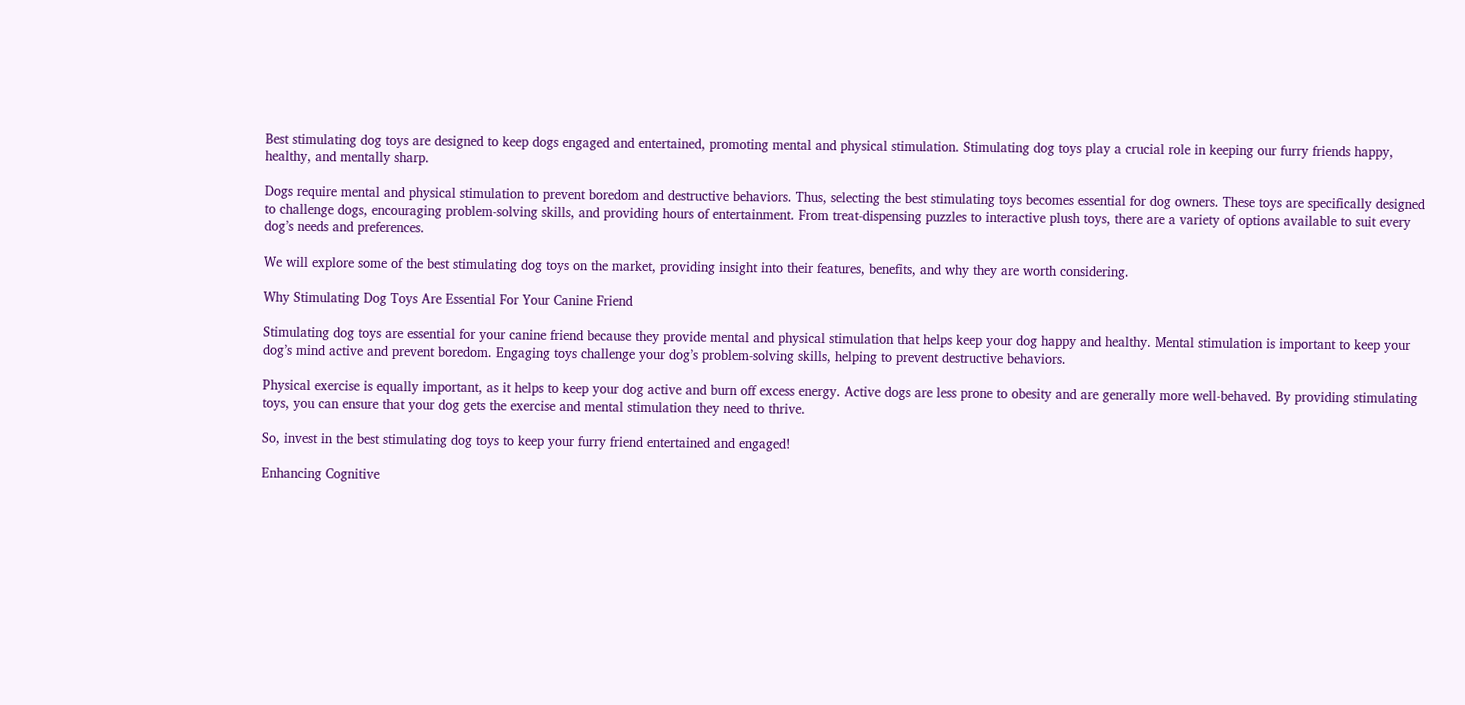Best stimulating dog toys are designed to keep dogs engaged and entertained, promoting mental and physical stimulation. Stimulating dog toys play a crucial role in keeping our furry friends happy, healthy, and mentally sharp.

Dogs require mental and physical stimulation to prevent boredom and destructive behaviors. Thus, selecting the best stimulating toys becomes essential for dog owners. These toys are specifically designed to challenge dogs, encouraging problem-solving skills, and providing hours of entertainment. From treat-dispensing puzzles to interactive plush toys, there are a variety of options available to suit every dog’s needs and preferences.

We will explore some of the best stimulating dog toys on the market, providing insight into their features, benefits, and why they are worth considering.

Why Stimulating Dog Toys Are Essential For Your Canine Friend

Stimulating dog toys are essential for your canine friend because they provide mental and physical stimulation that helps keep your dog happy and healthy. Mental stimulation is important to keep your dog’s mind active and prevent boredom. Engaging toys challenge your dog’s problem-solving skills, helping to prevent destructive behaviors.

Physical exercise is equally important, as it helps to keep your dog active and burn off excess energy. Active dogs are less prone to obesity and are generally more well-behaved. By providing stimulating toys, you can ensure that your dog gets the exercise and mental stimulation they need to thrive.

So, invest in the best stimulating dog toys to keep your furry friend entertained and engaged!

Enhancing Cognitive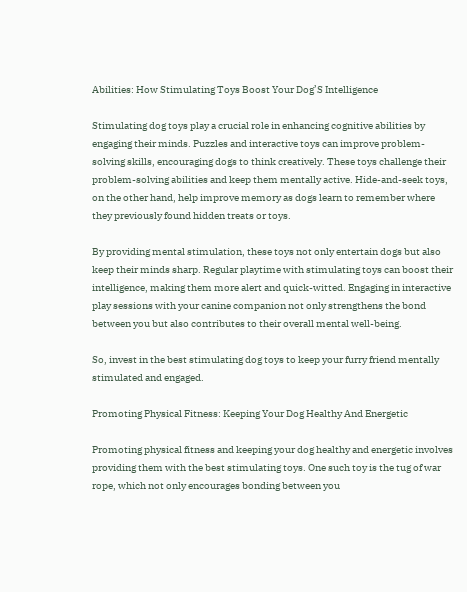Abilities: How Stimulating Toys Boost Your Dog’S Intelligence

Stimulating dog toys play a crucial role in enhancing cognitive abilities by engaging their minds. Puzzles and interactive toys can improve problem-solving skills, encouraging dogs to think creatively. These toys challenge their problem-solving abilities and keep them mentally active. Hide-and-seek toys, on the other hand, help improve memory as dogs learn to remember where they previously found hidden treats or toys.

By providing mental stimulation, these toys not only entertain dogs but also keep their minds sharp. Regular playtime with stimulating toys can boost their intelligence, making them more alert and quick-witted. Engaging in interactive play sessions with your canine companion not only strengthens the bond between you but also contributes to their overall mental well-being.

So, invest in the best stimulating dog toys to keep your furry friend mentally stimulated and engaged.

Promoting Physical Fitness: Keeping Your Dog Healthy And Energetic

Promoting physical fitness and keeping your dog healthy and energetic involves providing them with the best stimulating toys. One such toy is the tug of war rope, which not only encourages bonding between you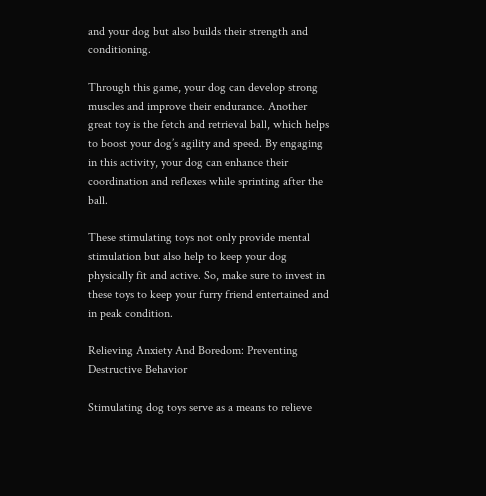and your dog but also builds their strength and conditioning.

Through this game, your dog can develop strong muscles and improve their endurance. Another great toy is the fetch and retrieval ball, which helps to boost your dog’s agility and speed. By engaging in this activity, your dog can enhance their coordination and reflexes while sprinting after the ball.

These stimulating toys not only provide mental stimulation but also help to keep your dog physically fit and active. So, make sure to invest in these toys to keep your furry friend entertained and in peak condition.

Relieving Anxiety And Boredom: Preventing Destructive Behavior

Stimulating dog toys serve as a means to relieve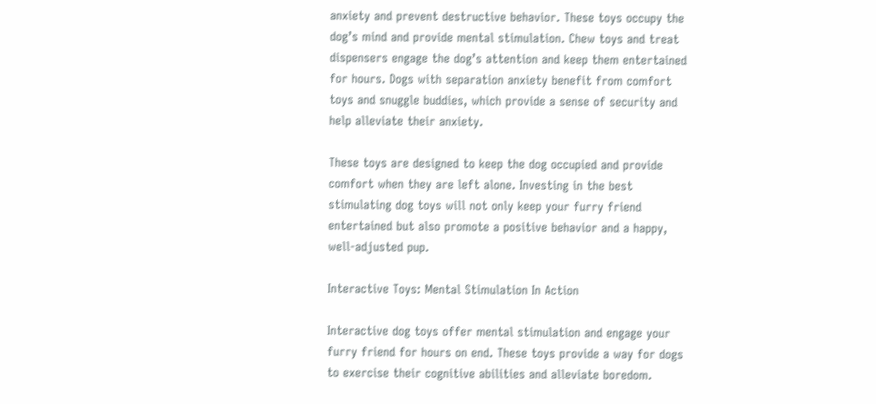anxiety and prevent destructive behavior. These toys occupy the dog’s mind and provide mental stimulation. Chew toys and treat dispensers engage the dog’s attention and keep them entertained for hours. Dogs with separation anxiety benefit from comfort toys and snuggle buddies, which provide a sense of security and help alleviate their anxiety.

These toys are designed to keep the dog occupied and provide comfort when they are left alone. Investing in the best stimulating dog toys will not only keep your furry friend entertained but also promote a positive behavior and a happy, well-adjusted pup.

Interactive Toys: Mental Stimulation In Action

Interactive dog toys offer mental stimulation and engage your furry friend for hours on end. These toys provide a way for dogs to exercise their cognitive abilities and alleviate boredom.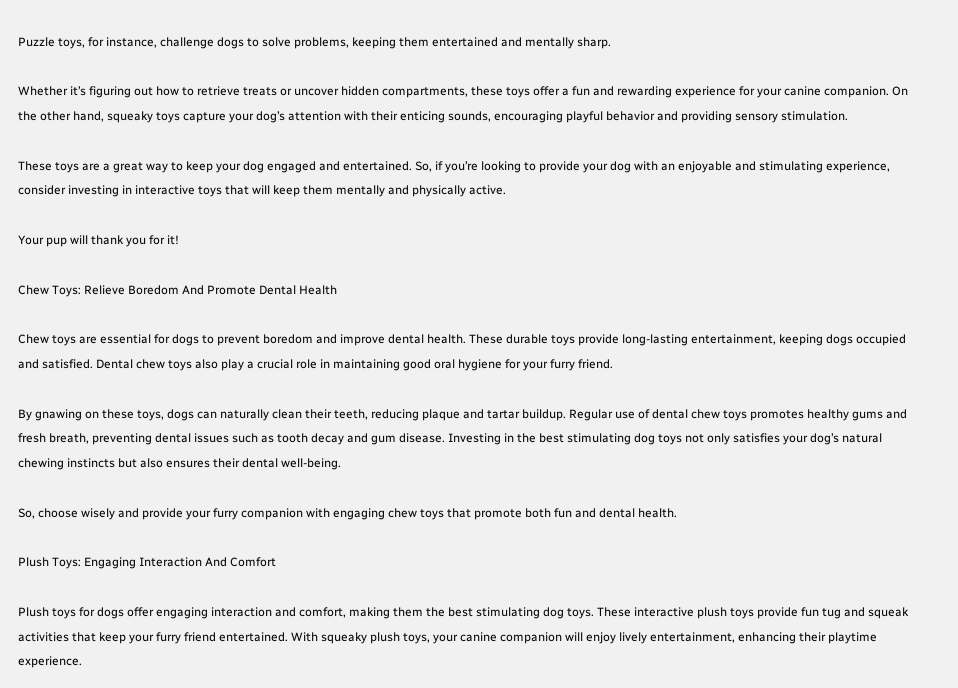Puzzle toys, for instance, challenge dogs to solve problems, keeping them entertained and mentally sharp.

Whether it’s figuring out how to retrieve treats or uncover hidden compartments, these toys offer a fun and rewarding experience for your canine companion. On the other hand, squeaky toys capture your dog’s attention with their enticing sounds, encouraging playful behavior and providing sensory stimulation.

These toys are a great way to keep your dog engaged and entertained. So, if you’re looking to provide your dog with an enjoyable and stimulating experience, consider investing in interactive toys that will keep them mentally and physically active.

Your pup will thank you for it!

Chew Toys: Relieve Boredom And Promote Dental Health

Chew toys are essential for dogs to prevent boredom and improve dental health. These durable toys provide long-lasting entertainment, keeping dogs occupied and satisfied. Dental chew toys also play a crucial role in maintaining good oral hygiene for your furry friend.

By gnawing on these toys, dogs can naturally clean their teeth, reducing plaque and tartar buildup. Regular use of dental chew toys promotes healthy gums and fresh breath, preventing dental issues such as tooth decay and gum disease. Investing in the best stimulating dog toys not only satisfies your dog’s natural chewing instincts but also ensures their dental well-being.

So, choose wisely and provide your furry companion with engaging chew toys that promote both fun and dental health.

Plush Toys: Engaging Interaction And Comfort

Plush toys for dogs offer engaging interaction and comfort, making them the best stimulating dog toys. These interactive plush toys provide fun tug and squeak activities that keep your furry friend entertained. With squeaky plush toys, your canine companion will enjoy lively entertainment, enhancing their playtime experience.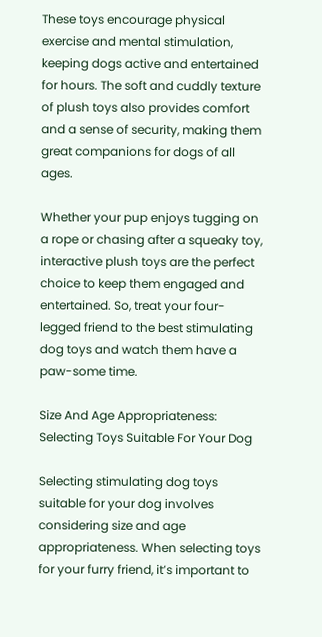These toys encourage physical exercise and mental stimulation, keeping dogs active and entertained for hours. The soft and cuddly texture of plush toys also provides comfort and a sense of security, making them great companions for dogs of all ages.

Whether your pup enjoys tugging on a rope or chasing after a squeaky toy, interactive plush toys are the perfect choice to keep them engaged and entertained. So, treat your four-legged friend to the best stimulating dog toys and watch them have a paw-some time.

Size And Age Appropriateness: Selecting Toys Suitable For Your Dog

Selecting stimulating dog toys suitable for your dog involves considering size and age appropriateness. When selecting toys for your furry friend, it’s important to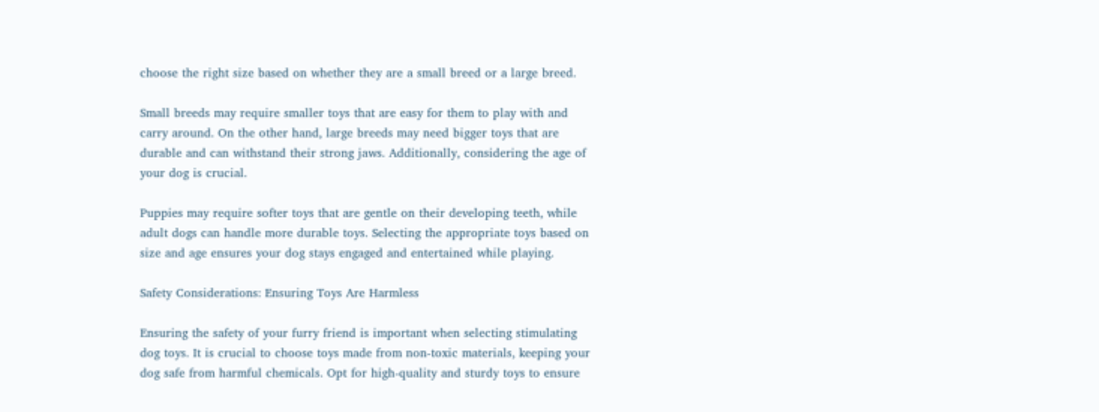choose the right size based on whether they are a small breed or a large breed.

Small breeds may require smaller toys that are easy for them to play with and carry around. On the other hand, large breeds may need bigger toys that are durable and can withstand their strong jaws. Additionally, considering the age of your dog is crucial.

Puppies may require softer toys that are gentle on their developing teeth, while adult dogs can handle more durable toys. Selecting the appropriate toys based on size and age ensures your dog stays engaged and entertained while playing.

Safety Considerations: Ensuring Toys Are Harmless

Ensuring the safety of your furry friend is important when selecting stimulating dog toys. It is crucial to choose toys made from non-toxic materials, keeping your dog safe from harmful chemicals. Opt for high-quality and sturdy toys to ensure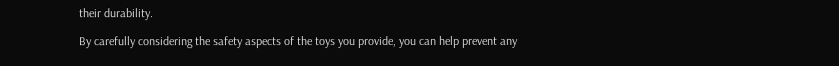their durability.

By carefully considering the safety aspects of the toys you provide, you can help prevent any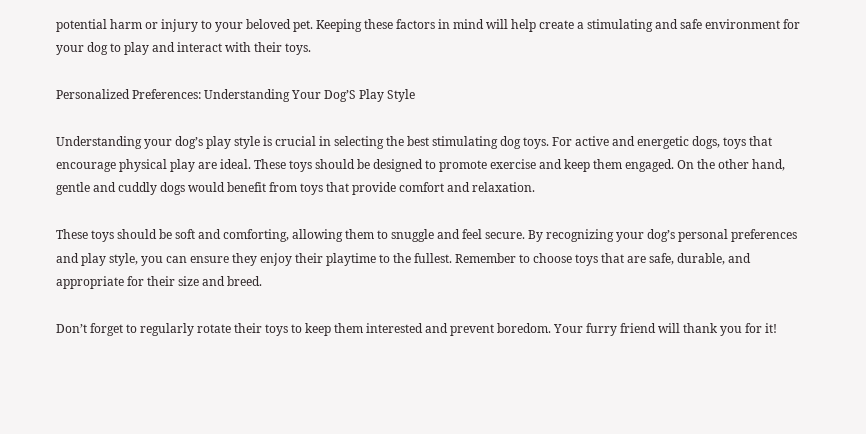potential harm or injury to your beloved pet. Keeping these factors in mind will help create a stimulating and safe environment for your dog to play and interact with their toys.

Personalized Preferences: Understanding Your Dog’S Play Style

Understanding your dog’s play style is crucial in selecting the best stimulating dog toys. For active and energetic dogs, toys that encourage physical play are ideal. These toys should be designed to promote exercise and keep them engaged. On the other hand, gentle and cuddly dogs would benefit from toys that provide comfort and relaxation.

These toys should be soft and comforting, allowing them to snuggle and feel secure. By recognizing your dog’s personal preferences and play style, you can ensure they enjoy their playtime to the fullest. Remember to choose toys that are safe, durable, and appropriate for their size and breed.

Don’t forget to regularly rotate their toys to keep them interested and prevent boredom. Your furry friend will thank you for it!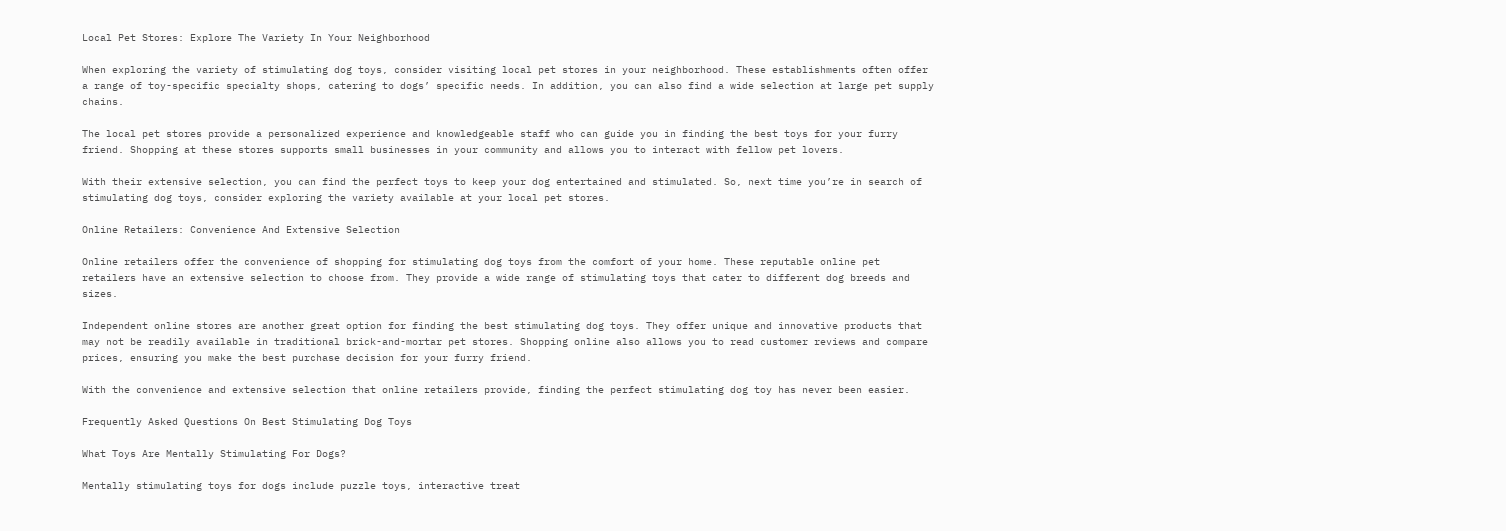Local Pet Stores: Explore The Variety In Your Neighborhood

When exploring the variety of stimulating dog toys, consider visiting local pet stores in your neighborhood. These establishments often offer a range of toy-specific specialty shops, catering to dogs’ specific needs. In addition, you can also find a wide selection at large pet supply chains.

The local pet stores provide a personalized experience and knowledgeable staff who can guide you in finding the best toys for your furry friend. Shopping at these stores supports small businesses in your community and allows you to interact with fellow pet lovers.

With their extensive selection, you can find the perfect toys to keep your dog entertained and stimulated. So, next time you’re in search of stimulating dog toys, consider exploring the variety available at your local pet stores.

Online Retailers: Convenience And Extensive Selection

Online retailers offer the convenience of shopping for stimulating dog toys from the comfort of your home. These reputable online pet retailers have an extensive selection to choose from. They provide a wide range of stimulating toys that cater to different dog breeds and sizes.

Independent online stores are another great option for finding the best stimulating dog toys. They offer unique and innovative products that may not be readily available in traditional brick-and-mortar pet stores. Shopping online also allows you to read customer reviews and compare prices, ensuring you make the best purchase decision for your furry friend.

With the convenience and extensive selection that online retailers provide, finding the perfect stimulating dog toy has never been easier.

Frequently Asked Questions On Best Stimulating Dog Toys

What Toys Are Mentally Stimulating For Dogs?

Mentally stimulating toys for dogs include puzzle toys, interactive treat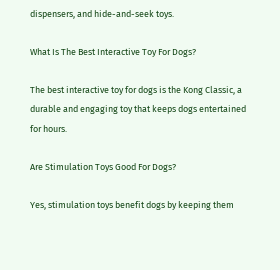dispensers, and hide-and-seek toys.

What Is The Best Interactive Toy For Dogs?

The best interactive toy for dogs is the Kong Classic, a durable and engaging toy that keeps dogs entertained for hours.

Are Stimulation Toys Good For Dogs?

Yes, stimulation toys benefit dogs by keeping them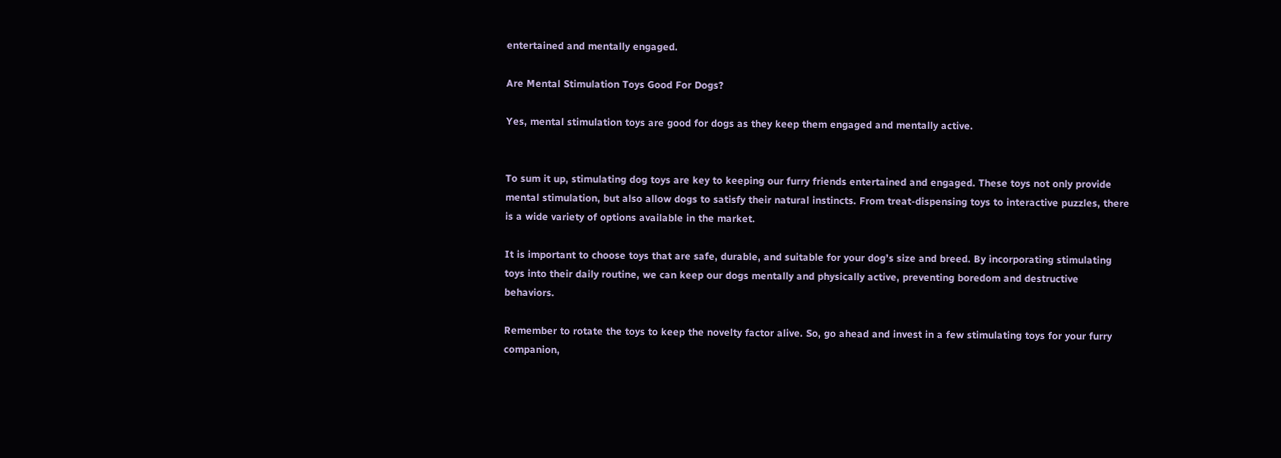entertained and mentally engaged.

Are Mental Stimulation Toys Good For Dogs?

Yes, mental stimulation toys are good for dogs as they keep them engaged and mentally active.


To sum it up, stimulating dog toys are key to keeping our furry friends entertained and engaged. These toys not only provide mental stimulation, but also allow dogs to satisfy their natural instincts. From treat-dispensing toys to interactive puzzles, there is a wide variety of options available in the market.

It is important to choose toys that are safe, durable, and suitable for your dog’s size and breed. By incorporating stimulating toys into their daily routine, we can keep our dogs mentally and physically active, preventing boredom and destructive behaviors.

Remember to rotate the toys to keep the novelty factor alive. So, go ahead and invest in a few stimulating toys for your furry companion,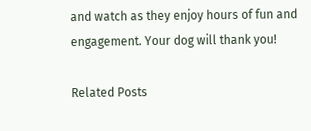and watch as they enjoy hours of fun and engagement. Your dog will thank you!

Related Posts